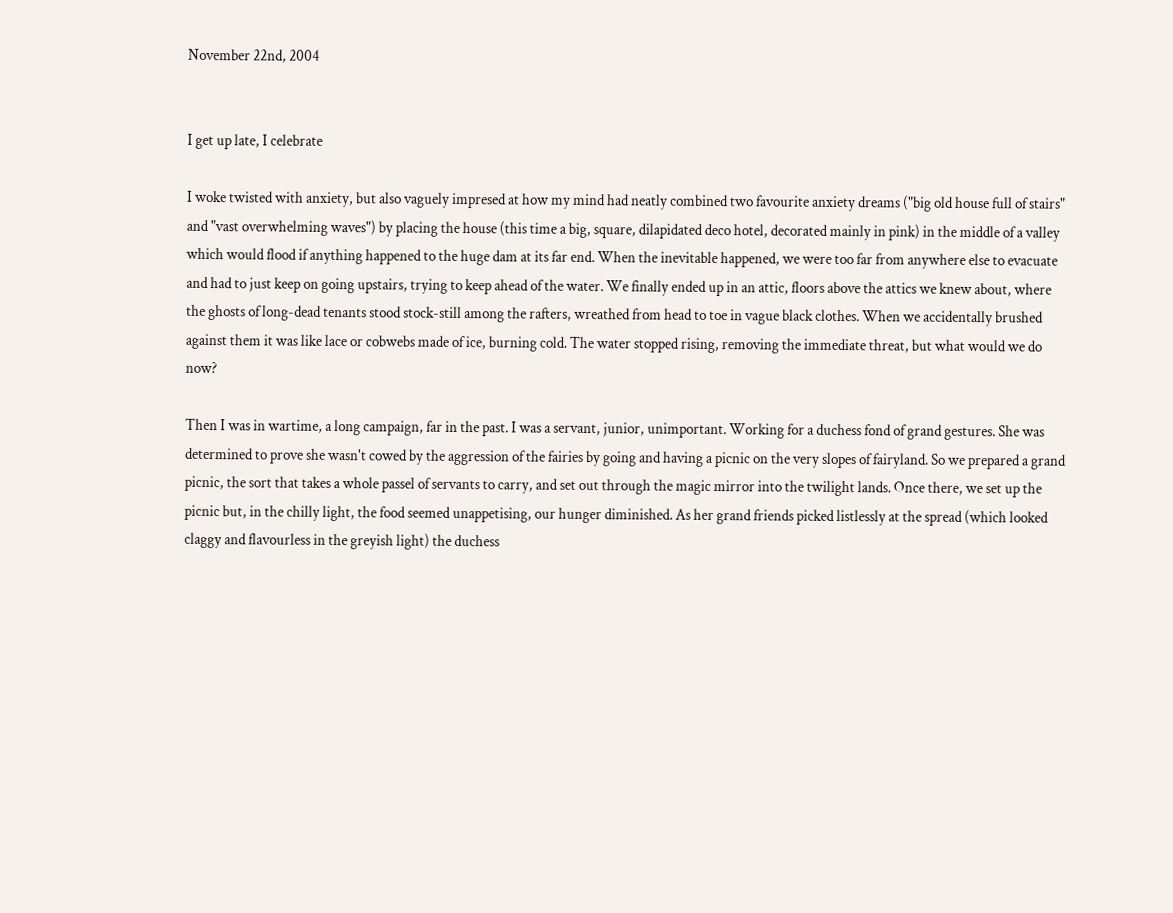November 22nd, 2004


I get up late, I celebrate

I woke twisted with anxiety, but also vaguely impresed at how my mind had neatly combined two favourite anxiety dreams ("big old house full of stairs" and "vast overwhelming waves") by placing the house (this time a big, square, dilapidated deco hotel, decorated mainly in pink) in the middle of a valley which would flood if anything happened to the huge dam at its far end. When the inevitable happened, we were too far from anywhere else to evacuate and had to just keep on going upstairs, trying to keep ahead of the water. We finally ended up in an attic, floors above the attics we knew about, where the ghosts of long-dead tenants stood stock-still among the rafters, wreathed from head to toe in vague black clothes. When we accidentally brushed against them it was like lace or cobwebs made of ice, burning cold. The water stopped rising, removing the immediate threat, but what would we do now?

Then I was in wartime, a long campaign, far in the past. I was a servant, junior, unimportant. Working for a duchess fond of grand gestures. She was determined to prove she wasn't cowed by the aggression of the fairies by going and having a picnic on the very slopes of fairyland. So we prepared a grand picnic, the sort that takes a whole passel of servants to carry, and set out through the magic mirror into the twilight lands. Once there, we set up the picnic but, in the chilly light, the food seemed unappetising, our hunger diminished. As her grand friends picked listlessly at the spread (which looked claggy and flavourless in the greyish light) the duchess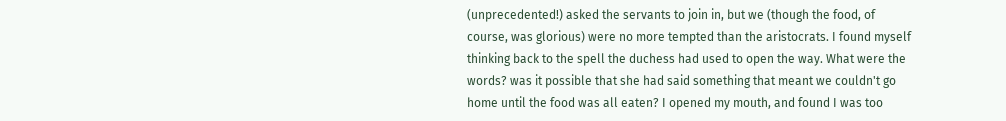(unprecedented!) asked the servants to join in, but we (though the food, of course, was glorious) were no more tempted than the aristocrats. I found myself thinking back to the spell the duchess had used to open the way. What were the words? was it possible that she had said something that meant we couldn't go home until the food was all eaten? I opened my mouth, and found I was too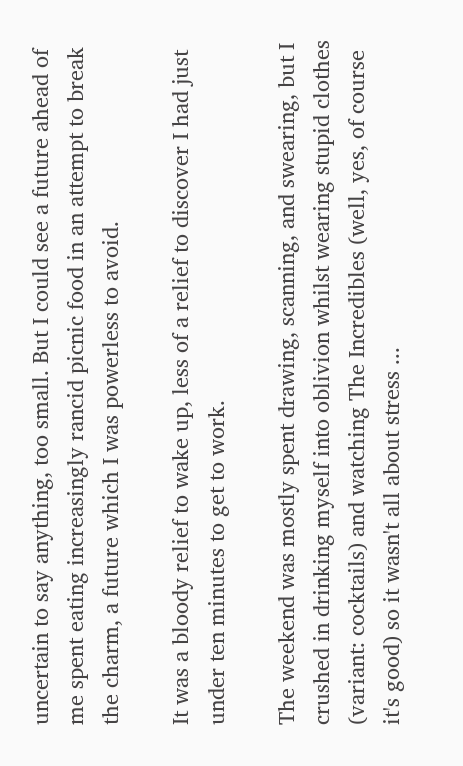uncertain to say anything, too small. But I could see a future ahead of me spent eating increasingly rancid picnic food in an attempt to break the charm, a future which I was powerless to avoid.

It was a bloody relief to wake up, less of a relief to discover I had just under ten minutes to get to work.

The weekend was mostly spent drawing, scanning, and swearing, but I crushed in drinking myself into oblivion whilst wearing stupid clothes (variant: cocktails) and watching The Incredibles (well, yes, of course it's good) so it wasn't all about stress ...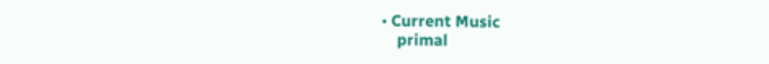• Current Music
    primal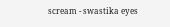scream - swastika eyes